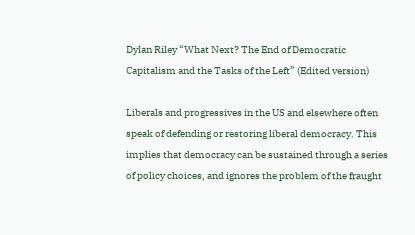Dylan Riley “What Next? The End of Democratic Capitalism and the Tasks of the Left” (Edited version)

Liberals and progressives in the US and elsewhere often speak of defending or restoring liberal democracy. This implies that democracy can be sustained through a series of policy choices, and ignores the problem of the fraught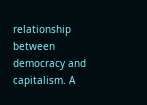relationship between democracy and capitalism. A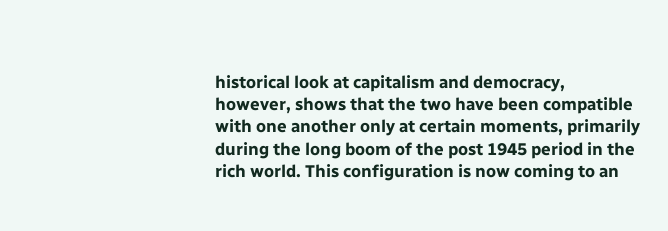historical look at capitalism and democracy, however, shows that the two have been compatible with one another only at certain moments, primarily during the long boom of the post 1945 period in the rich world. This configuration is now coming to an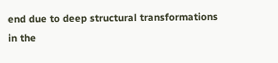end due to deep structural transformations in the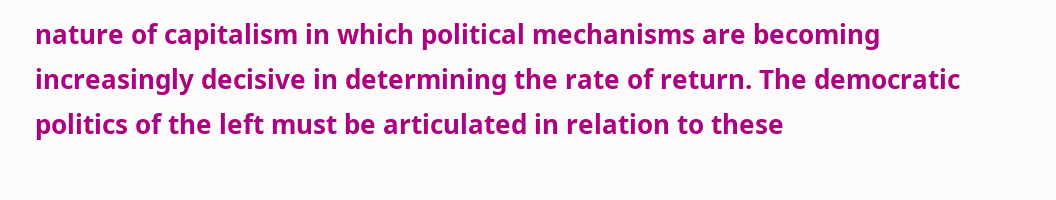nature of capitalism in which political mechanisms are becoming increasingly decisive in determining the rate of return. The democratic politics of the left must be articulated in relation to these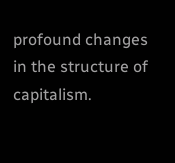profound changes in the structure of capitalism.